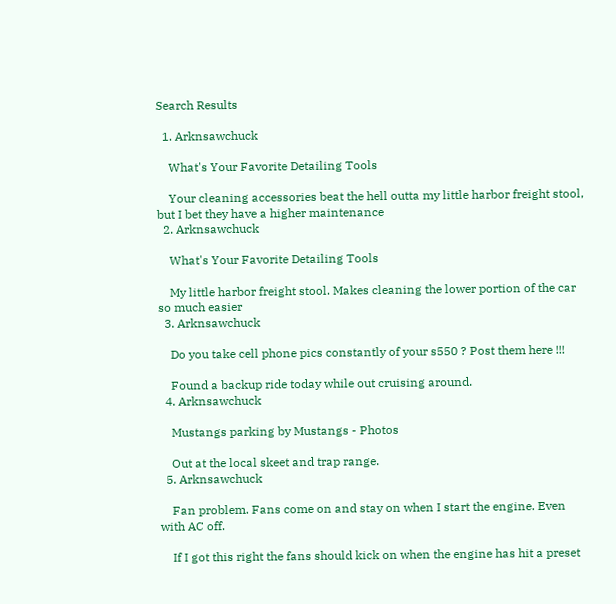Search Results

  1. Arknsawchuck

    What's Your Favorite Detailing Tools

    Your cleaning accessories beat the hell outta my little harbor freight stool, but I bet they have a higher maintenance
  2. Arknsawchuck

    What's Your Favorite Detailing Tools

    My little harbor freight stool. Makes cleaning the lower portion of the car so much easier
  3. Arknsawchuck

    Do you take cell phone pics constantly of your s550 ? Post them here !!!

    Found a backup ride today while out cruising around.
  4. Arknsawchuck

    Mustangs parking by Mustangs - Photos

    Out at the local skeet and trap range.
  5. Arknsawchuck

    Fan problem. Fans come on and stay on when I start the engine. Even with AC off.

    If I got this right the fans should kick on when the engine has hit a preset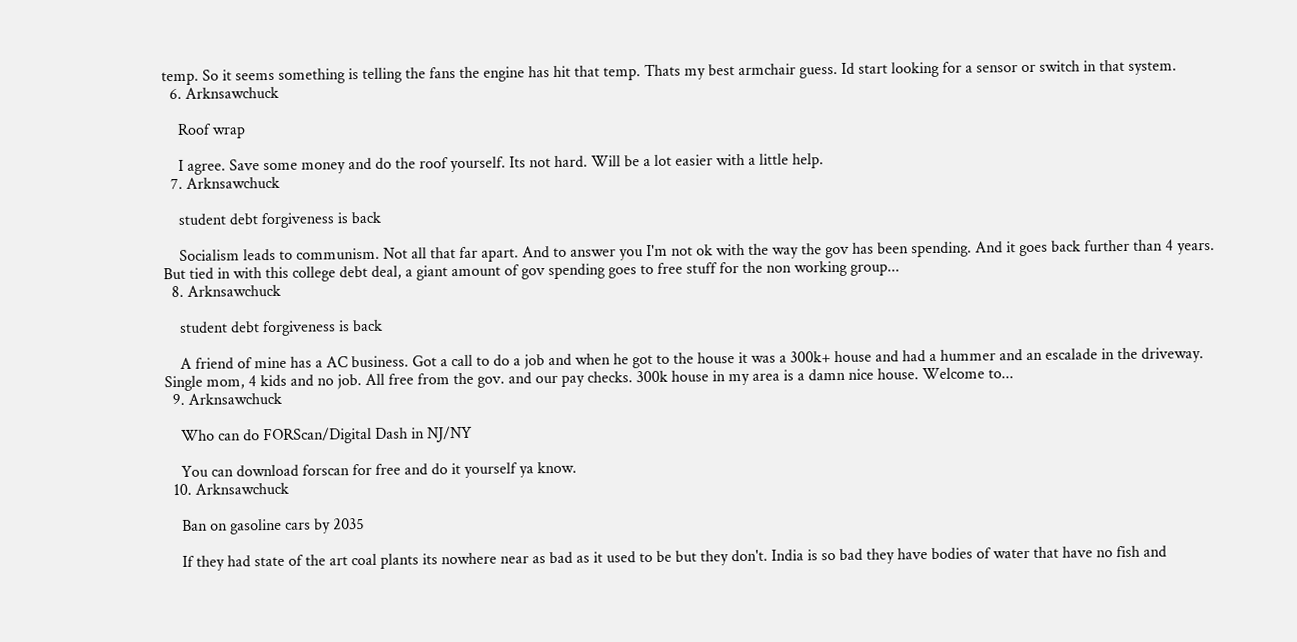temp. So it seems something is telling the fans the engine has hit that temp. Thats my best armchair guess. Id start looking for a sensor or switch in that system.
  6. Arknsawchuck

    Roof wrap

    I agree. Save some money and do the roof yourself. Its not hard. Will be a lot easier with a little help.
  7. Arknsawchuck

    student debt forgiveness is back

    Socialism leads to communism. Not all that far apart. And to answer you I'm not ok with the way the gov has been spending. And it goes back further than 4 years. But tied in with this college debt deal, a giant amount of gov spending goes to free stuff for the non working group...
  8. Arknsawchuck

    student debt forgiveness is back

    A friend of mine has a AC business. Got a call to do a job and when he got to the house it was a 300k+ house and had a hummer and an escalade in the driveway. Single mom, 4 kids and no job. All free from the gov. and our pay checks. 300k house in my area is a damn nice house. Welcome to...
  9. Arknsawchuck

    Who can do FORScan/Digital Dash in NJ/NY

    You can download forscan for free and do it yourself ya know.
  10. Arknsawchuck

    Ban on gasoline cars by 2035

    If they had state of the art coal plants its nowhere near as bad as it used to be but they don't. India is so bad they have bodies of water that have no fish and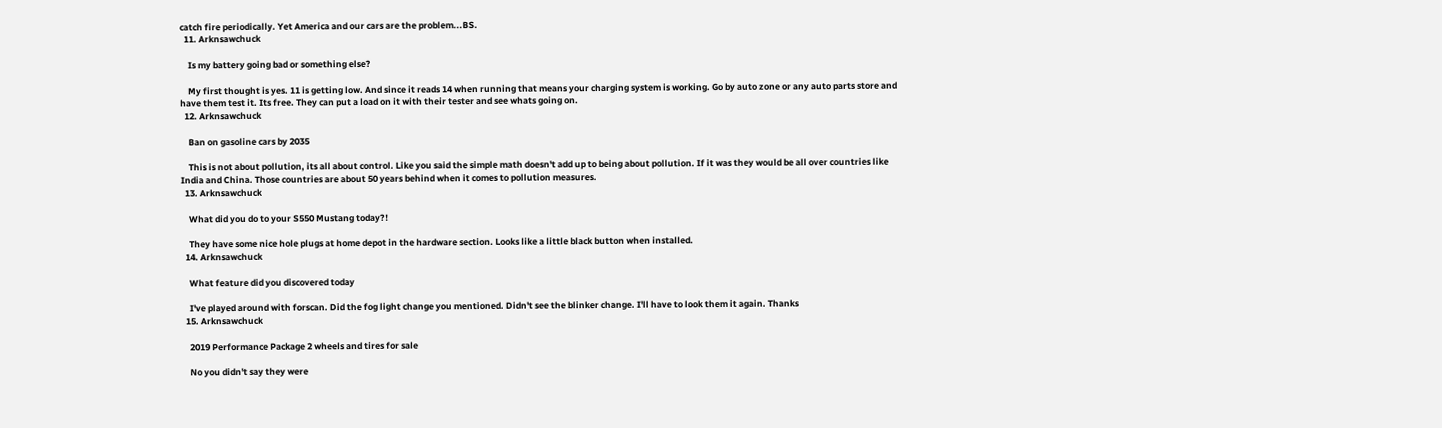catch fire periodically. Yet America and our cars are the problem...BS.
  11. Arknsawchuck

    Is my battery going bad or something else?

    My first thought is yes. 11 is getting low. And since it reads 14 when running that means your charging system is working. Go by auto zone or any auto parts store and have them test it. Its free. They can put a load on it with their tester and see whats going on.
  12. Arknsawchuck

    Ban on gasoline cars by 2035

    This is not about pollution, its all about control. Like you said the simple math doesn't add up to being about pollution. If it was they would be all over countries like India and China. Those countries are about 50 years behind when it comes to pollution measures.
  13. Arknsawchuck

    What did you do to your S550 Mustang today?!

    They have some nice hole plugs at home depot in the hardware section. Looks like a little black button when installed.
  14. Arknsawchuck

    What feature did you discovered today

    I've played around with forscan. Did the fog light change you mentioned. Didn't see the blinker change. I'll have to look them it again. Thanks
  15. Arknsawchuck

    2019 Performance Package 2 wheels and tires for sale

    No you didn't say they were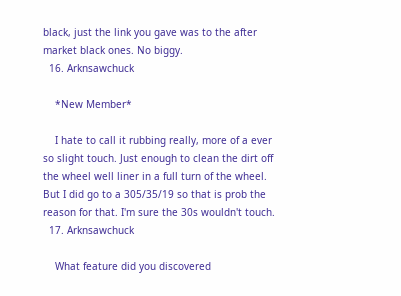black, just the link you gave was to the after market black ones. No biggy.
  16. Arknsawchuck

    *New Member*

    I hate to call it rubbing really, more of a ever so slight touch. Just enough to clean the dirt off the wheel well liner in a full turn of the wheel. But I did go to a 305/35/19 so that is prob the reason for that. I'm sure the 30s wouldn't touch.
  17. Arknsawchuck

    What feature did you discovered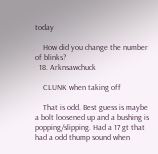today

    How did you change the number of blinks?
  18. Arknsawchuck

    CLUNK when taking off

    That is odd. Best guess is maybe a bolt loosened up and a bushing is popping/slipping. Had a 17 gt that had a odd thump sound when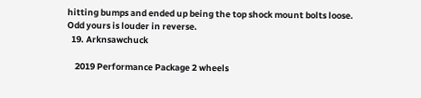hitting bumps and ended up being the top shock mount bolts loose. Odd yours is louder in reverse.
  19. Arknsawchuck

    2019 Performance Package 2 wheels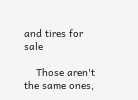and tires for sale

    Those aren't the same ones,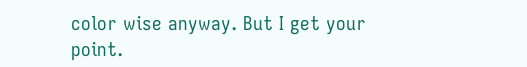color wise anyway. But I get your point.